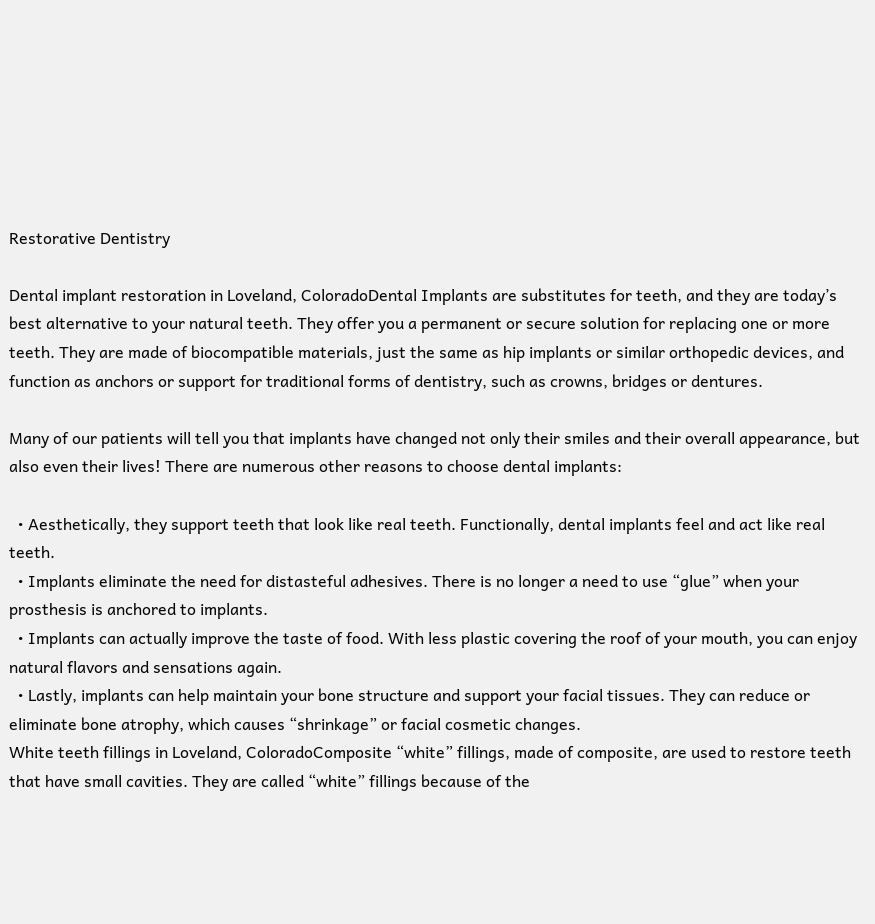Restorative Dentistry

Dental implant restoration in Loveland, ColoradoDental Implants are substitutes for teeth, and they are today’s best alternative to your natural teeth. They offer you a permanent or secure solution for replacing one or more teeth. They are made of biocompatible materials, just the same as hip implants or similar orthopedic devices, and function as anchors or support for traditional forms of dentistry, such as crowns, bridges or dentures.

Many of our patients will tell you that implants have changed not only their smiles and their overall appearance, but also even their lives! There are numerous other reasons to choose dental implants:

  • Aesthetically, they support teeth that look like real teeth. Functionally, dental implants feel and act like real teeth.
  • Implants eliminate the need for distasteful adhesives. There is no longer a need to use “glue” when your prosthesis is anchored to implants.
  • Implants can actually improve the taste of food. With less plastic covering the roof of your mouth, you can enjoy natural flavors and sensations again.
  • Lastly, implants can help maintain your bone structure and support your facial tissues. They can reduce or eliminate bone atrophy, which causes “shrinkage” or facial cosmetic changes.
White teeth fillings in Loveland, ColoradoComposite “white” fillings, made of composite, are used to restore teeth that have small cavities. They are called “white” fillings because of the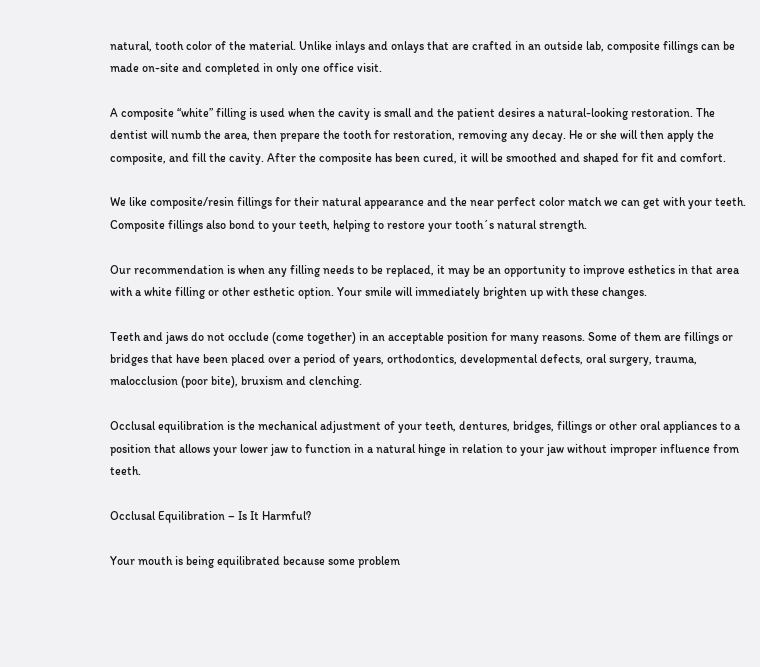natural, tooth color of the material. Unlike inlays and onlays that are crafted in an outside lab, composite fillings can be made on-site and completed in only one office visit.

A composite “white” filling is used when the cavity is small and the patient desires a natural-looking restoration. The dentist will numb the area, then prepare the tooth for restoration, removing any decay. He or she will then apply the composite, and fill the cavity. After the composite has been cured, it will be smoothed and shaped for fit and comfort.

We like composite/resin fillings for their natural appearance and the near perfect color match we can get with your teeth. Composite fillings also bond to your teeth, helping to restore your tooth´s natural strength.

Our recommendation is when any filling needs to be replaced, it may be an opportunity to improve esthetics in that area with a white filling or other esthetic option. Your smile will immediately brighten up with these changes.

Teeth and jaws do not occlude (come together) in an acceptable position for many reasons. Some of them are fillings or bridges that have been placed over a period of years, orthodontics, developmental defects, oral surgery, trauma, malocclusion (poor bite), bruxism and clenching.

Occlusal equilibration is the mechanical adjustment of your teeth, dentures, bridges, fillings or other oral appliances to a position that allows your lower jaw to function in a natural hinge in relation to your jaw without improper influence from teeth.

Occlusal Equilibration – Is It Harmful?

Your mouth is being equilibrated because some problem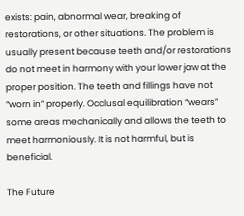exists: pain, abnormal wear, breaking of restorations, or other situations. The problem is usually present because teeth and/or restorations do not meet in harmony with your lower jaw at the proper position. The teeth and fillings have not “worn in” properly. Occlusal equilibration “wears” some areas mechanically and allows the teeth to meet harmoniously. It is not harmful, but is beneficial.

The Future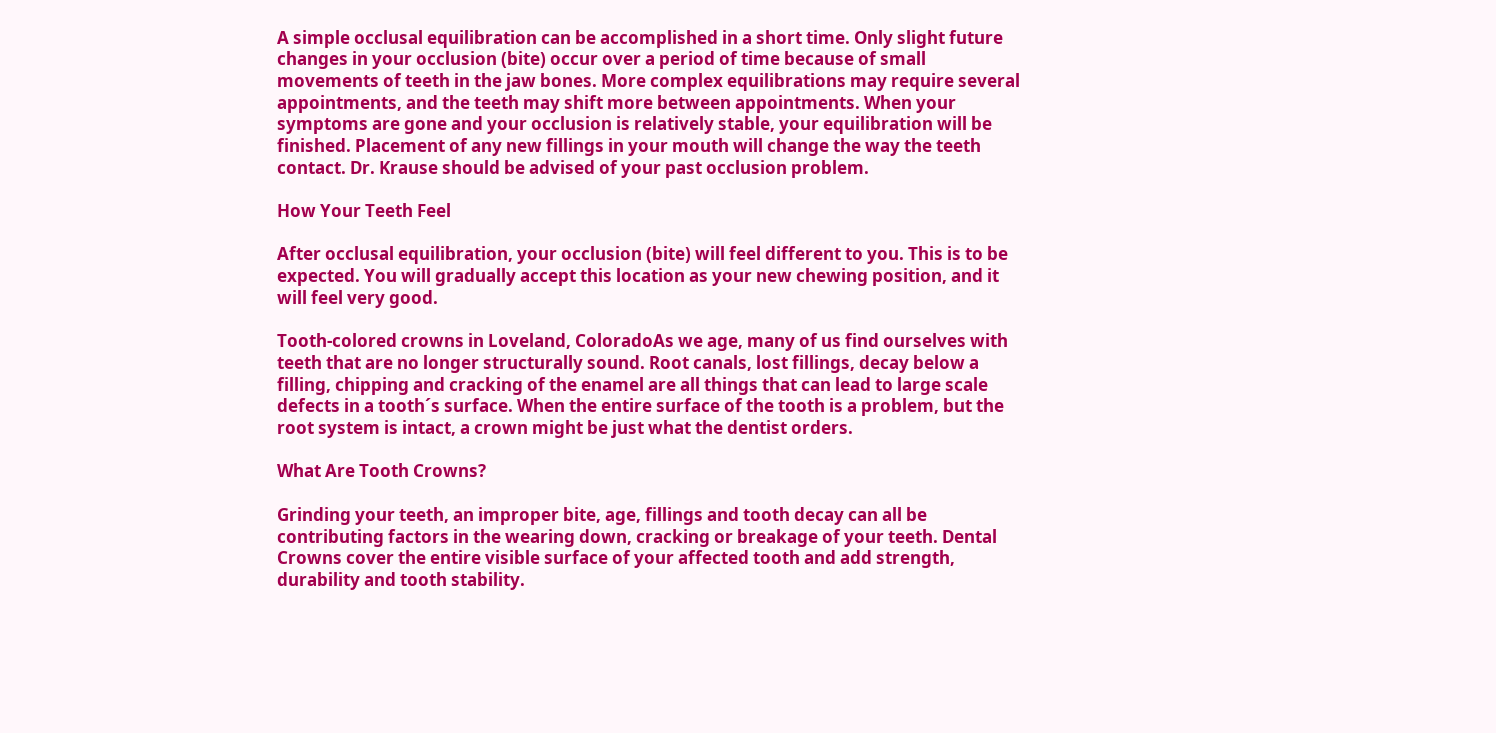A simple occlusal equilibration can be accomplished in a short time. Only slight future changes in your occlusion (bite) occur over a period of time because of small movements of teeth in the jaw bones. More complex equilibrations may require several appointments, and the teeth may shift more between appointments. When your symptoms are gone and your occlusion is relatively stable, your equilibration will be finished. Placement of any new fillings in your mouth will change the way the teeth contact. Dr. Krause should be advised of your past occlusion problem.

How Your Teeth Feel

After occlusal equilibration, your occlusion (bite) will feel different to you. This is to be expected. You will gradually accept this location as your new chewing position, and it will feel very good.

Tooth-colored crowns in Loveland, ColoradoAs we age, many of us find ourselves with teeth that are no longer structurally sound. Root canals, lost fillings, decay below a filling, chipping and cracking of the enamel are all things that can lead to large scale defects in a tooth´s surface. When the entire surface of the tooth is a problem, but the root system is intact, a crown might be just what the dentist orders.

What Are Tooth Crowns?

Grinding your teeth, an improper bite, age, fillings and tooth decay can all be contributing factors in the wearing down, cracking or breakage of your teeth. Dental Crowns cover the entire visible surface of your affected tooth and add strength, durability and tooth stability.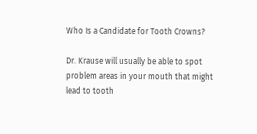Who Is a Candidate for Tooth Crowns?

Dr. Krause will usually be able to spot problem areas in your mouth that might lead to tooth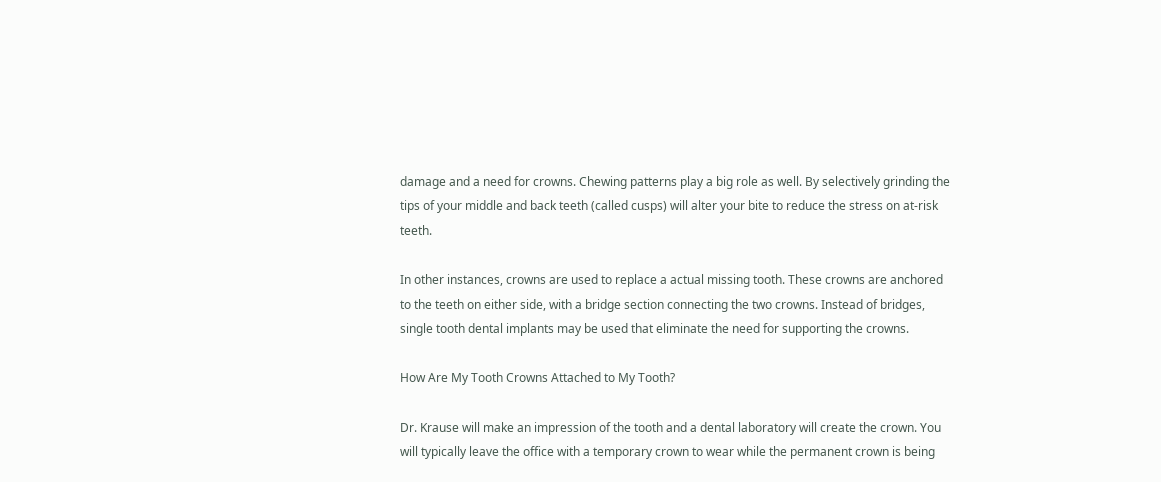damage and a need for crowns. Chewing patterns play a big role as well. By selectively grinding the tips of your middle and back teeth (called cusps) will alter your bite to reduce the stress on at-risk teeth.

In other instances, crowns are used to replace a actual missing tooth. These crowns are anchored to the teeth on either side, with a bridge section connecting the two crowns. Instead of bridges, single tooth dental implants may be used that eliminate the need for supporting the crowns.

How Are My Tooth Crowns Attached to My Tooth?

Dr. Krause will make an impression of the tooth and a dental laboratory will create the crown. You will typically leave the office with a temporary crown to wear while the permanent crown is being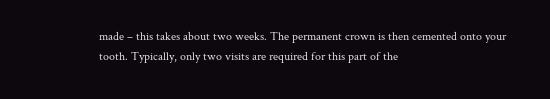made – this takes about two weeks. The permanent crown is then cemented onto your tooth. Typically, only two visits are required for this part of the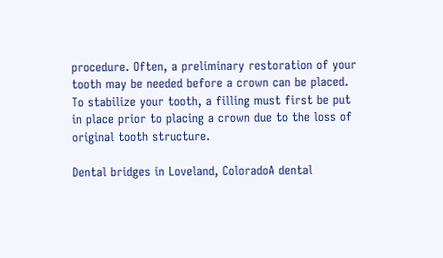procedure. Often, a preliminary restoration of your tooth may be needed before a crown can be placed. To stabilize your tooth, a filling must first be put in place prior to placing a crown due to the loss of original tooth structure.

Dental bridges in Loveland, ColoradoA dental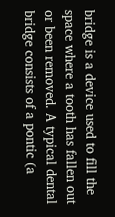bridge is a device used to fill the space where a tooth has fallen out or been removed. A typical dental bridge consists of a pontic (a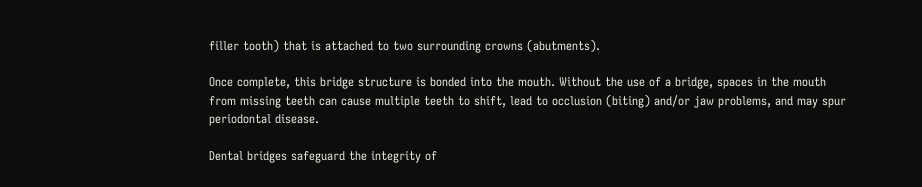filler tooth) that is attached to two surrounding crowns (abutments).

Once complete, this bridge structure is bonded into the mouth. Without the use of a bridge, spaces in the mouth from missing teeth can cause multiple teeth to shift, lead to occlusion (biting) and/or jaw problems, and may spur periodontal disease.

Dental bridges safeguard the integrity of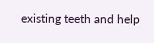existing teeth and help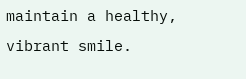maintain a healthy, vibrant smile.